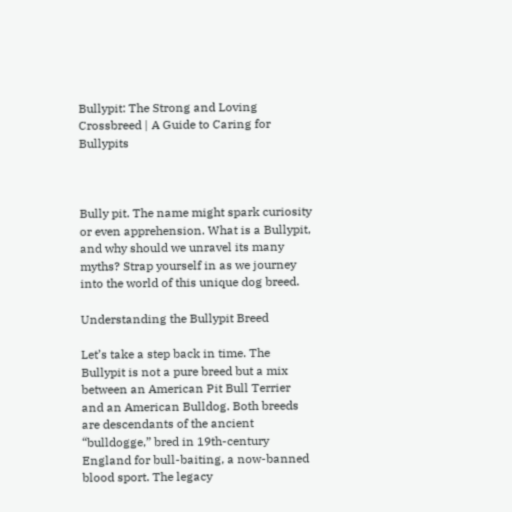Bullypit: The Strong and Loving Crossbreed | A Guide to Caring for Bullypits



Bully pit. The name might spark curiosity or even apprehension. What is a Bullypit, and why should we unravel its many myths? Strap yourself in as we journey into the world of this unique dog breed.

Understanding the Bullypit Breed

Let’s take a step back in time. The Bullypit is not a pure breed but a mix between an American Pit Bull Terrier and an American Bulldog. Both breeds are descendants of the ancient “bulldogge,” bred in 19th-century England for bull-baiting, a now-banned blood sport. The legacy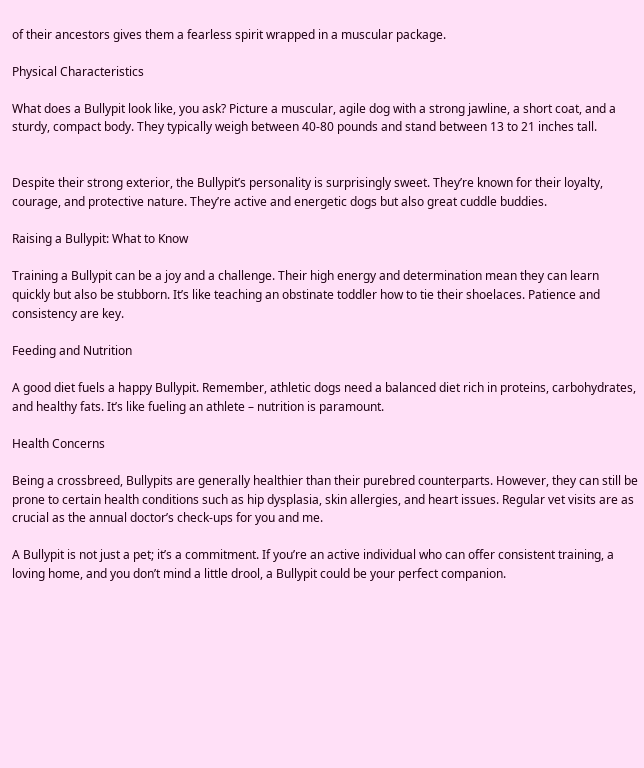of their ancestors gives them a fearless spirit wrapped in a muscular package.

Physical Characteristics

What does a Bullypit look like, you ask? Picture a muscular, agile dog with a strong jawline, a short coat, and a sturdy, compact body. They typically weigh between 40-80 pounds and stand between 13 to 21 inches tall.


Despite their strong exterior, the Bullypit’s personality is surprisingly sweet. They’re known for their loyalty, courage, and protective nature. They’re active and energetic dogs but also great cuddle buddies.

Raising a Bullypit: What to Know

Training a Bullypit can be a joy and a challenge. Their high energy and determination mean they can learn quickly but also be stubborn. It’s like teaching an obstinate toddler how to tie their shoelaces. Patience and consistency are key.

Feeding and Nutrition

A good diet fuels a happy Bullypit. Remember, athletic dogs need a balanced diet rich in proteins, carbohydrates, and healthy fats. It’s like fueling an athlete – nutrition is paramount.

Health Concerns

Being a crossbreed, Bullypits are generally healthier than their purebred counterparts. However, they can still be prone to certain health conditions such as hip dysplasia, skin allergies, and heart issues. Regular vet visits are as crucial as the annual doctor’s check-ups for you and me.

A Bullypit is not just a pet; it’s a commitment. If you’re an active individual who can offer consistent training, a loving home, and you don’t mind a little drool, a Bullypit could be your perfect companion.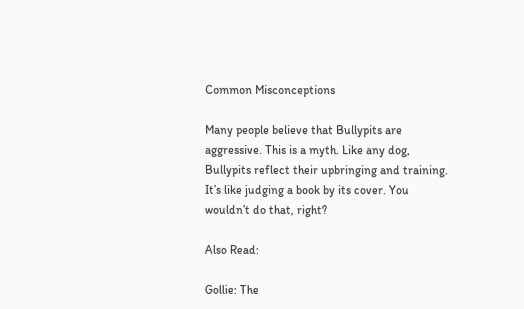Common Misconceptions

Many people believe that Bullypits are aggressive. This is a myth. Like any dog, Bullypits reflect their upbringing and training. It’s like judging a book by its cover. You wouldn’t do that, right?

Also Read:

Gollie: The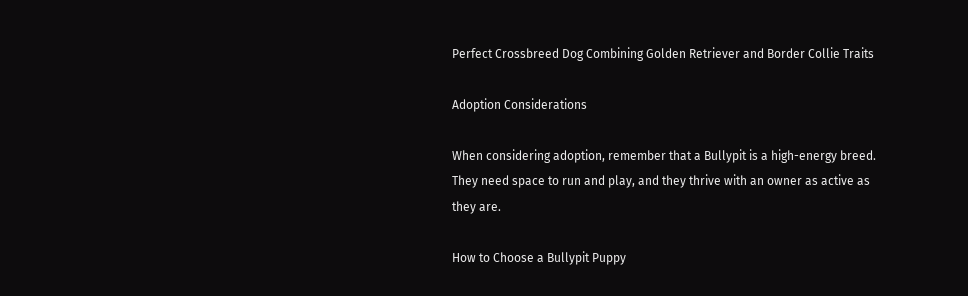Perfect Crossbreed Dog Combining Golden Retriever and Border Collie Traits

Adoption Considerations

When considering adoption, remember that a Bullypit is a high-energy breed. They need space to run and play, and they thrive with an owner as active as they are.

How to Choose a Bullypit Puppy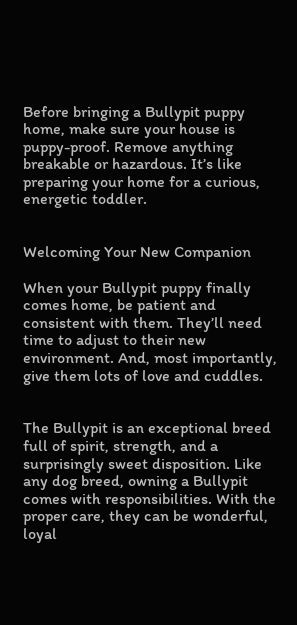Before bringing a Bullypit puppy home, make sure your house is puppy-proof. Remove anything breakable or hazardous. It’s like preparing your home for a curious, energetic toddler.


Welcoming Your New Companion

When your Bullypit puppy finally comes home, be patient and consistent with them. They’ll need time to adjust to their new environment. And, most importantly, give them lots of love and cuddles.


The Bullypit is an exceptional breed full of spirit, strength, and a surprisingly sweet disposition. Like any dog breed, owning a Bullypit comes with responsibilities. With the proper care, they can be wonderful, loyal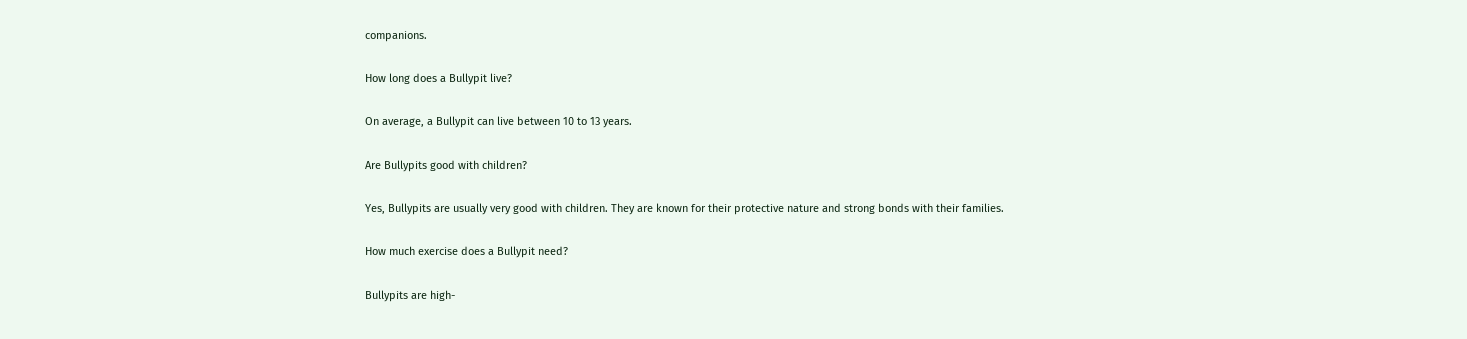companions.

How long does a Bullypit live?

On average, a Bullypit can live between 10 to 13 years.

Are Bullypits good with children?

Yes, Bullypits are usually very good with children. They are known for their protective nature and strong bonds with their families.

How much exercise does a Bullypit need?

Bullypits are high-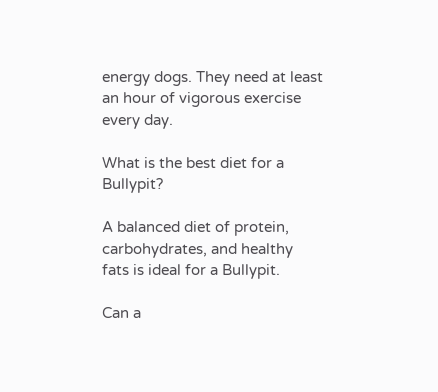energy dogs. They need at least an hour of vigorous exercise every day.

What is the best diet for a Bullypit?

A balanced diet of protein, carbohydrates, and healthy fats is ideal for a Bullypit.

Can a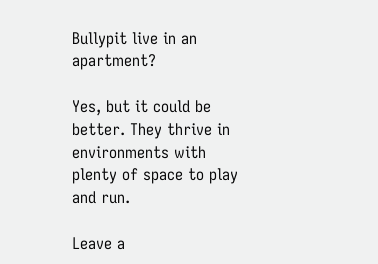Bullypit live in an apartment?

Yes, but it could be better. They thrive in environments with plenty of space to play and run.

Leave a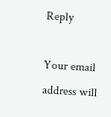Reply

Your email address will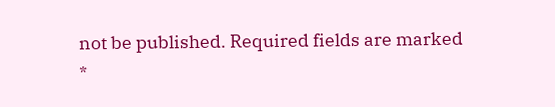not be published. Required fields are marked *